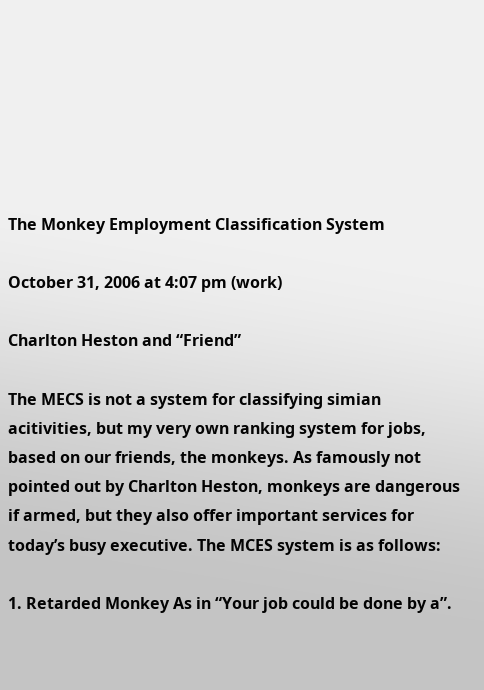The Monkey Employment Classification System

October 31, 2006 at 4:07 pm (work)

Charlton Heston and “Friend”

The MECS is not a system for classifying simian acitivities, but my very own ranking system for jobs, based on our friends, the monkeys. As famously not pointed out by Charlton Heston, monkeys are dangerous if armed, but they also offer important services for today’s busy executive. The MCES system is as follows:

1. Retarded Monkey As in “Your job could be done by a”.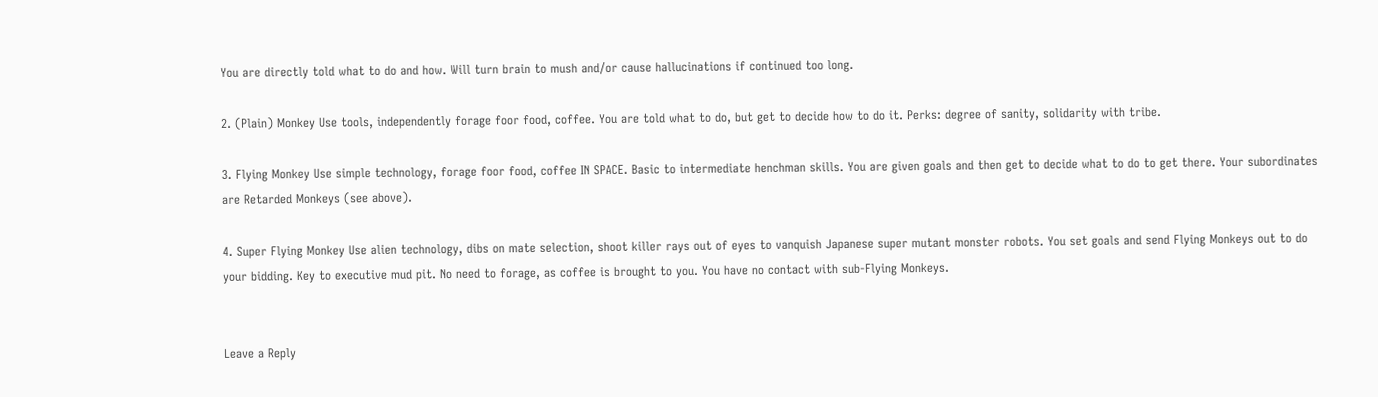You are directly told what to do and how. Will turn brain to mush and/or cause hallucinations if continued too long.

2. (Plain) Monkey Use tools, independently forage foor food, coffee. You are told what to do, but get to decide how to do it. Perks: degree of sanity, solidarity with tribe.

3. Flying Monkey Use simple technology, forage foor food, coffee IN SPACE. Basic to intermediate henchman skills. You are given goals and then get to decide what to do to get there. Your subordinates are Retarded Monkeys (see above).

4. Super Flying Monkey Use alien technology, dibs on mate selection, shoot killer rays out of eyes to vanquish Japanese super mutant monster robots. You set goals and send Flying Monkeys out to do your bidding. Key to executive mud pit. No need to forage, as coffee is brought to you. You have no contact with sub-Flying Monkeys.


Leave a Reply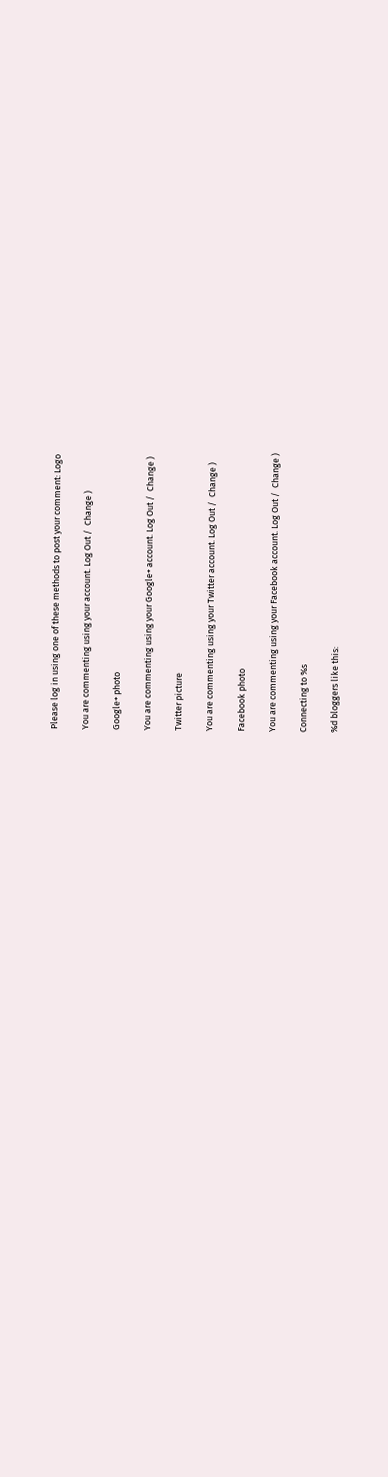Please log in using one of these methods to post your comment: Logo

You are commenting using your account. Log Out /  Change )

Google+ photo

You are commenting using your Google+ account. Log Out /  Change )

Twitter picture

You are commenting using your Twitter account. Log Out /  Change )

Facebook photo

You are commenting using your Facebook account. Log Out /  Change )

Connecting to %s

%d bloggers like this: